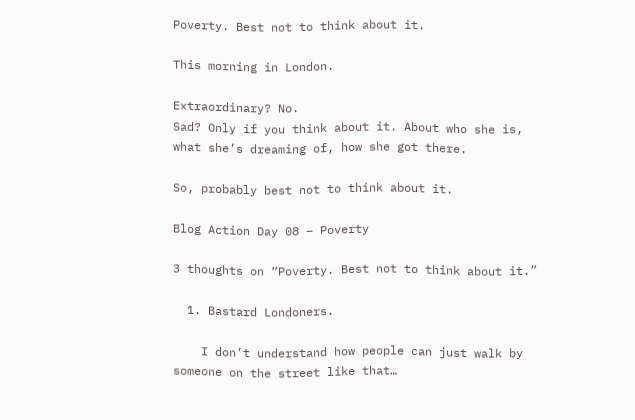Poverty. Best not to think about it.

This morning in London.

Extraordinary? No.
Sad? Only if you think about it. About who she is, what she’s dreaming of, how she got there.

So, probably best not to think about it.

Blog Action Day 08 – Poverty

3 thoughts on “Poverty. Best not to think about it.”

  1. Bastard Londoners.

    I don’t understand how people can just walk by someone on the street like that…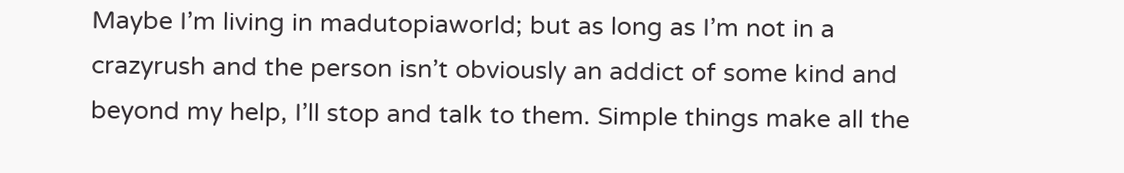Maybe I’m living in madutopiaworld; but as long as I’m not in a crazyrush and the person isn’t obviously an addict of some kind and beyond my help, I’ll stop and talk to them. Simple things make all the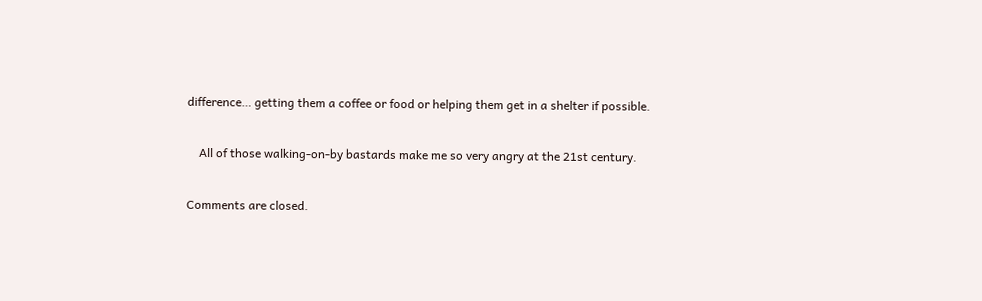difference… getting them a coffee or food or helping them get in a shelter if possible.

    All of those walking-on-by bastards make me so very angry at the 21st century.

Comments are closed.